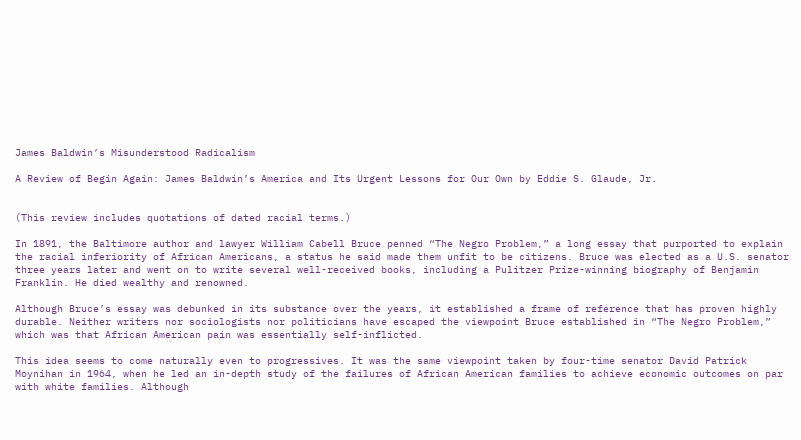James Baldwin’s Misunderstood Radicalism

A Review of Begin Again: James Baldwin’s America and Its Urgent Lessons for Our Own by Eddie S. Glaude, Jr.


(This review includes quotations of dated racial terms.)

In 1891, the Baltimore author and lawyer William Cabell Bruce penned “The Negro Problem,” a long essay that purported to explain the racial inferiority of African Americans, a status he said made them unfit to be citizens. Bruce was elected as a U.S. senator three years later and went on to write several well-received books, including a Pulitzer Prize-winning biography of Benjamin Franklin. He died wealthy and renowned.

Although Bruce’s essay was debunked in its substance over the years, it established a frame of reference that has proven highly durable. Neither writers nor sociologists nor politicians have escaped the viewpoint Bruce established in “The Negro Problem,” which was that African American pain was essentially self-inflicted.

This idea seems to come naturally even to progressives. It was the same viewpoint taken by four-time senator David Patrick Moynihan in 1964, when he led an in-depth study of the failures of African American families to achieve economic outcomes on par with white families. Although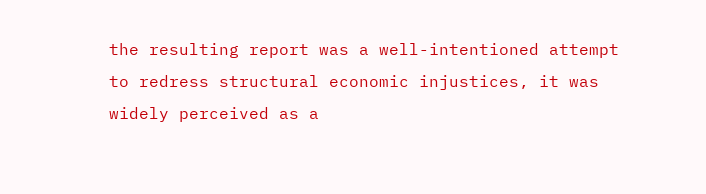the resulting report was a well-intentioned attempt to redress structural economic injustices, it was widely perceived as a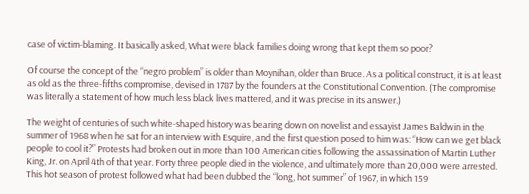case of victim-blaming. It basically asked, What were black families doing wrong that kept them so poor?

Of course the concept of the “negro problem” is older than Moynihan, older than Bruce. As a political construct, it is at least as old as the three-fifths compromise, devised in 1787 by the founders at the Constitutional Convention. (The compromise was literally a statement of how much less black lives mattered, and it was precise in its answer.)

The weight of centuries of such white-shaped history was bearing down on novelist and essayist James Baldwin in the summer of 1968 when he sat for an interview with Esquire, and the first question posed to him was: “How can we get black people to cool it?” Protests had broken out in more than 100 American cities following the assassination of Martin Luther King, Jr. on April 4th of that year. Forty three people died in the violence, and ultimately more than 20,000 were arrested. This hot season of protest followed what had been dubbed the “long, hot summer” of 1967, in which 159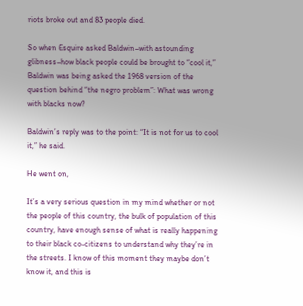riots broke out and 83 people died.

So when Esquire asked Baldwin–with astounding glibness–how black people could be brought to “cool it,” Baldwin was being asked the 1968 version of the question behind “the negro problem”: What was wrong with blacks now?

Baldwin’s reply was to the point: “It is not for us to cool it,” he said.

He went on,

It’s a very serious question in my mind whether or not the people of this country, the bulk of population of this country, have enough sense of what is really happening to their black co-citizens to understand why they’re in the streets. I know of this moment they maybe don’t know it, and this is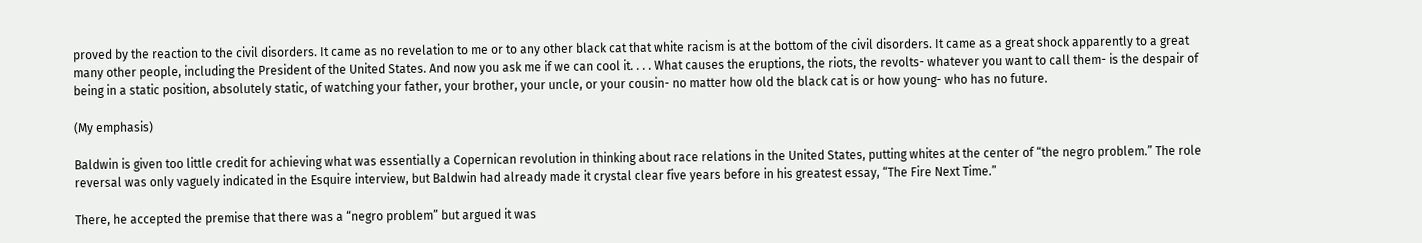proved by the reaction to the civil disorders. It came as no revelation to me or to any other black cat that white racism is at the bottom of the civil disorders. It came as a great shock apparently to a great many other people, including the President of the United States. And now you ask me if we can cool it. . . . What causes the eruptions, the riots, the revolts- whatever you want to call them- is the despair of being in a static position, absolutely static, of watching your father, your brother, your uncle, or your cousin- no matter how old the black cat is or how young- who has no future.

(My emphasis)

Baldwin is given too little credit for achieving what was essentially a Copernican revolution in thinking about race relations in the United States, putting whites at the center of “the negro problem.” The role reversal was only vaguely indicated in the Esquire interview, but Baldwin had already made it crystal clear five years before in his greatest essay, “The Fire Next Time.”

There, he accepted the premise that there was a “negro problem” but argued it was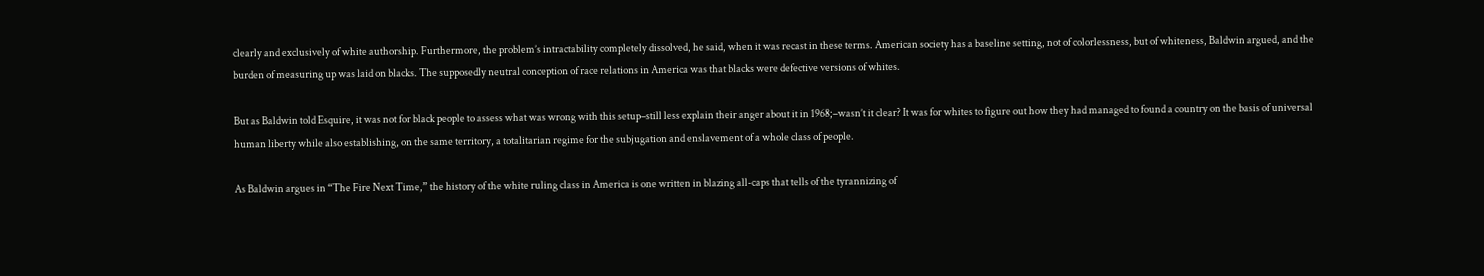clearly and exclusively of white authorship. Furthermore, the problem’s intractability completely dissolved, he said, when it was recast in these terms. American society has a baseline setting, not of colorlessness, but of whiteness, Baldwin argued, and the burden of measuring up was laid on blacks. The supposedly neutral conception of race relations in America was that blacks were defective versions of whites.

But as Baldwin told Esquire, it was not for black people to assess what was wrong with this setup–still less explain their anger about it in 1968;–wasn’t it clear? It was for whites to figure out how they had managed to found a country on the basis of universal human liberty while also establishing, on the same territory, a totalitarian regime for the subjugation and enslavement of a whole class of people.

As Baldwin argues in “The Fire Next Time,” the history of the white ruling class in America is one written in blazing all-caps that tells of the tyrannizing of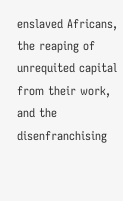enslaved Africans, the reaping of unrequited capital from their work, and the disenfranchising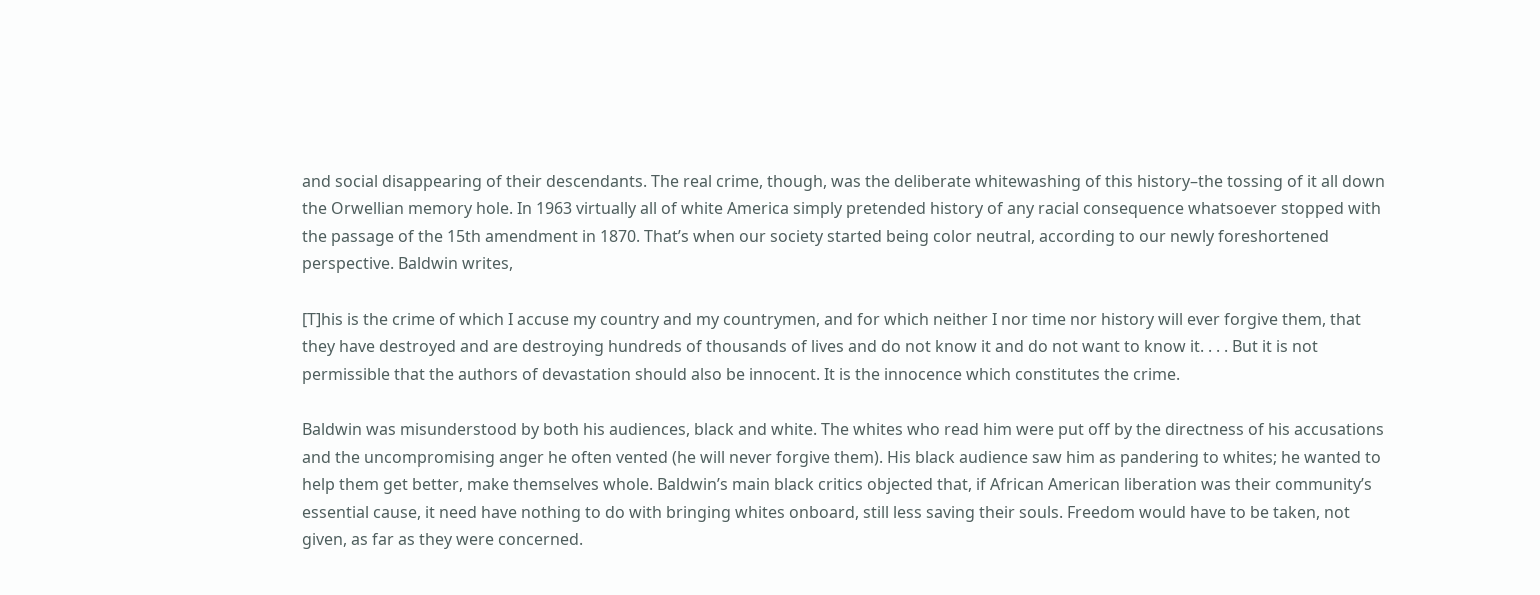and social disappearing of their descendants. The real crime, though, was the deliberate whitewashing of this history–the tossing of it all down the Orwellian memory hole. In 1963 virtually all of white America simply pretended history of any racial consequence whatsoever stopped with the passage of the 15th amendment in 1870. That’s when our society started being color neutral, according to our newly foreshortened perspective. Baldwin writes,

[T]his is the crime of which I accuse my country and my countrymen, and for which neither I nor time nor history will ever forgive them, that they have destroyed and are destroying hundreds of thousands of lives and do not know it and do not want to know it. . . . But it is not permissible that the authors of devastation should also be innocent. It is the innocence which constitutes the crime.

Baldwin was misunderstood by both his audiences, black and white. The whites who read him were put off by the directness of his accusations and the uncompromising anger he often vented (he will never forgive them). His black audience saw him as pandering to whites; he wanted to help them get better, make themselves whole. Baldwin’s main black critics objected that, if African American liberation was their community’s essential cause, it need have nothing to do with bringing whites onboard, still less saving their souls. Freedom would have to be taken, not given, as far as they were concerned.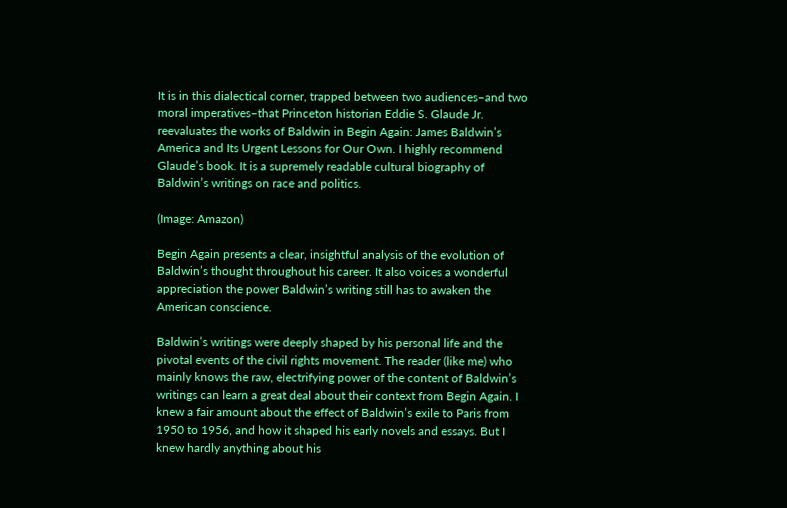It is in this dialectical corner, trapped between two audiences–and two moral imperatives–that Princeton historian Eddie S. Glaude Jr. reevaluates the works of Baldwin in Begin Again: James Baldwin’s America and Its Urgent Lessons for Our Own. I highly recommend Glaude’s book. It is a supremely readable cultural biography of Baldwin’s writings on race and politics.

(Image: Amazon)

Begin Again presents a clear, insightful analysis of the evolution of Baldwin’s thought throughout his career. It also voices a wonderful appreciation the power Baldwin’s writing still has to awaken the American conscience.

Baldwin’s writings were deeply shaped by his personal life and the pivotal events of the civil rights movement. The reader (like me) who mainly knows the raw, electrifying power of the content of Baldwin’s writings can learn a great deal about their context from Begin Again. I knew a fair amount about the effect of Baldwin’s exile to Paris from 1950 to 1956, and how it shaped his early novels and essays. But I knew hardly anything about his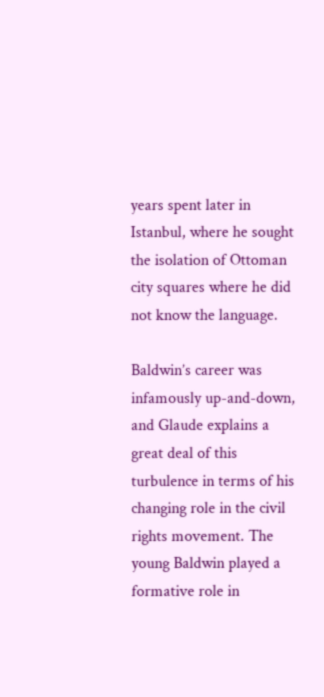years spent later in Istanbul, where he sought the isolation of Ottoman city squares where he did not know the language.

Baldwin’s career was infamously up-and-down, and Glaude explains a great deal of this turbulence in terms of his changing role in the civil rights movement. The young Baldwin played a formative role in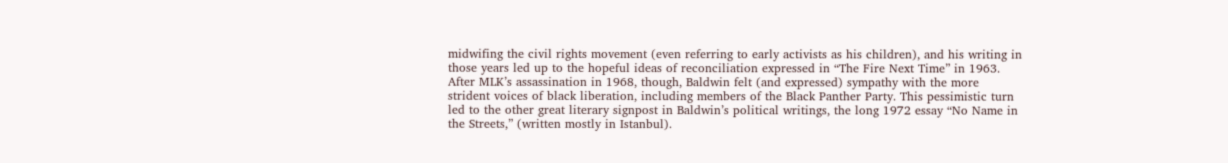midwifing the civil rights movement (even referring to early activists as his children), and his writing in those years led up to the hopeful ideas of reconciliation expressed in “The Fire Next Time” in 1963. After MLK’s assassination in 1968, though, Baldwin felt (and expressed) sympathy with the more strident voices of black liberation, including members of the Black Panther Party. This pessimistic turn led to the other great literary signpost in Baldwin’s political writings, the long 1972 essay “No Name in the Streets,” (written mostly in Istanbul).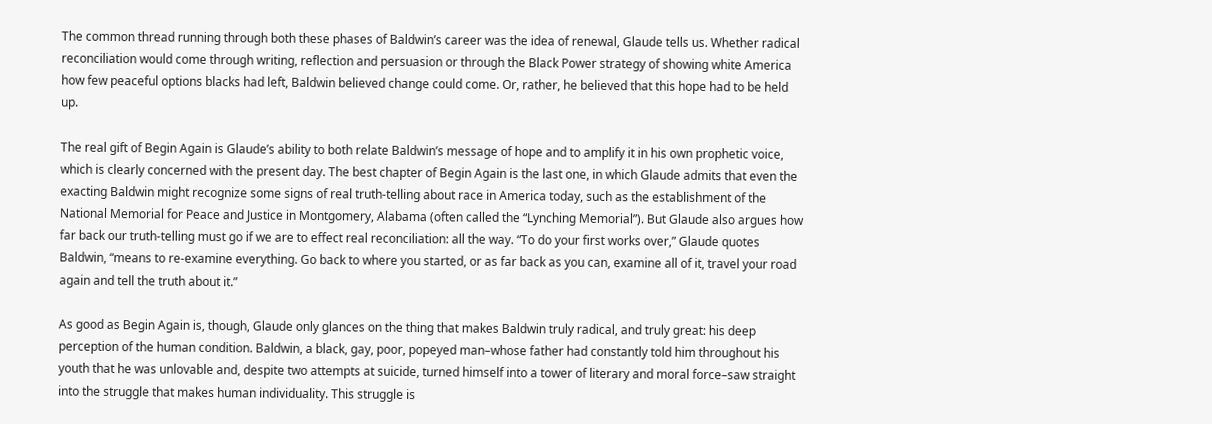The common thread running through both these phases of Baldwin’s career was the idea of renewal, Glaude tells us. Whether radical reconciliation would come through writing, reflection and persuasion or through the Black Power strategy of showing white America how few peaceful options blacks had left, Baldwin believed change could come. Or, rather, he believed that this hope had to be held up.

The real gift of Begin Again is Glaude’s ability to both relate Baldwin’s message of hope and to amplify it in his own prophetic voice, which is clearly concerned with the present day. The best chapter of Begin Again is the last one, in which Glaude admits that even the exacting Baldwin might recognize some signs of real truth-telling about race in America today, such as the establishment of the National Memorial for Peace and Justice in Montgomery, Alabama (often called the “Lynching Memorial”). But Glaude also argues how far back our truth-telling must go if we are to effect real reconciliation: all the way. “To do your first works over,” Glaude quotes Baldwin, “means to re-examine everything. Go back to where you started, or as far back as you can, examine all of it, travel your road again and tell the truth about it.”

As good as Begin Again is, though, Glaude only glances on the thing that makes Baldwin truly radical, and truly great: his deep perception of the human condition. Baldwin, a black, gay, poor, popeyed man–whose father had constantly told him throughout his youth that he was unlovable and, despite two attempts at suicide, turned himself into a tower of literary and moral force–saw straight into the struggle that makes human individuality. This struggle is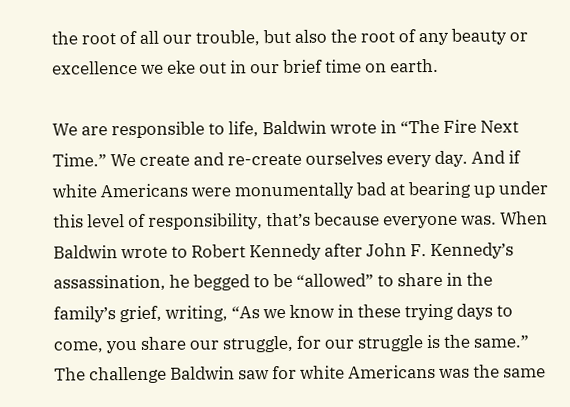the root of all our trouble, but also the root of any beauty or excellence we eke out in our brief time on earth.

We are responsible to life, Baldwin wrote in “The Fire Next Time.” We create and re-create ourselves every day. And if white Americans were monumentally bad at bearing up under this level of responsibility, that’s because everyone was. When Baldwin wrote to Robert Kennedy after John F. Kennedy’s assassination, he begged to be “allowed” to share in the family’s grief, writing, “As we know in these trying days to come, you share our struggle, for our struggle is the same.” The challenge Baldwin saw for white Americans was the same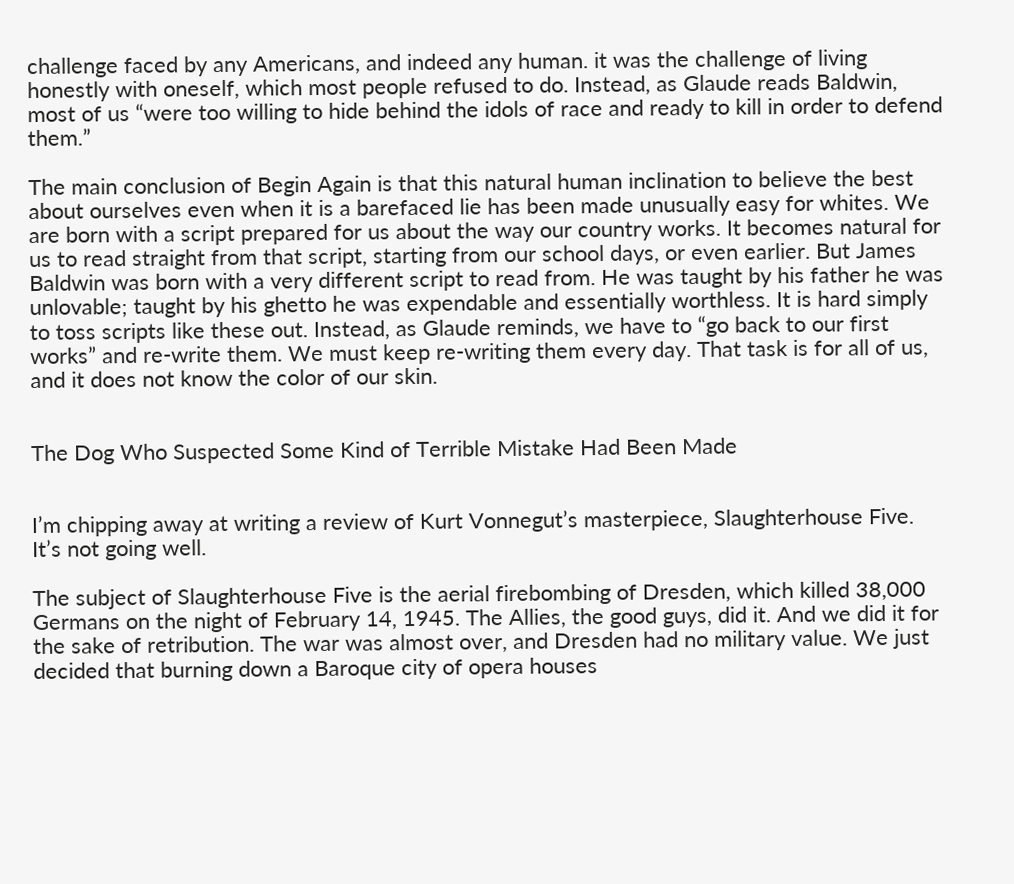challenge faced by any Americans, and indeed any human. it was the challenge of living honestly with oneself, which most people refused to do. Instead, as Glaude reads Baldwin, most of us “were too willing to hide behind the idols of race and ready to kill in order to defend them.”

The main conclusion of Begin Again is that this natural human inclination to believe the best about ourselves even when it is a barefaced lie has been made unusually easy for whites. We are born with a script prepared for us about the way our country works. It becomes natural for us to read straight from that script, starting from our school days, or even earlier. But James Baldwin was born with a very different script to read from. He was taught by his father he was unlovable; taught by his ghetto he was expendable and essentially worthless. It is hard simply to toss scripts like these out. Instead, as Glaude reminds, we have to “go back to our first works” and re-write them. We must keep re-writing them every day. That task is for all of us, and it does not know the color of our skin.


The Dog Who Suspected Some Kind of Terrible Mistake Had Been Made


I’m chipping away at writing a review of Kurt Vonnegut’s masterpiece, Slaughterhouse Five. It’s not going well.

The subject of Slaughterhouse Five is the aerial firebombing of Dresden, which killed 38,000 Germans on the night of February 14, 1945. The Allies, the good guys, did it. And we did it for the sake of retribution. The war was almost over, and Dresden had no military value. We just decided that burning down a Baroque city of opera houses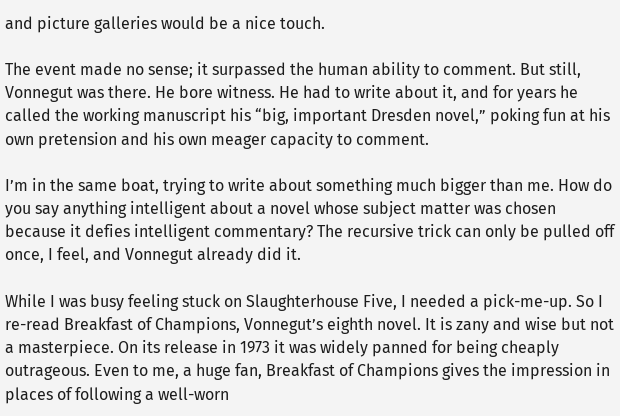and picture galleries would be a nice touch.

The event made no sense; it surpassed the human ability to comment. But still, Vonnegut was there. He bore witness. He had to write about it, and for years he called the working manuscript his “big, important Dresden novel,” poking fun at his own pretension and his own meager capacity to comment.

I’m in the same boat, trying to write about something much bigger than me. How do you say anything intelligent about a novel whose subject matter was chosen because it defies intelligent commentary? The recursive trick can only be pulled off once, I feel, and Vonnegut already did it.

While I was busy feeling stuck on Slaughterhouse Five, I needed a pick-me-up. So I re-read Breakfast of Champions, Vonnegut’s eighth novel. It is zany and wise but not a masterpiece. On its release in 1973 it was widely panned for being cheaply outrageous. Even to me, a huge fan, Breakfast of Champions gives the impression in places of following a well-worn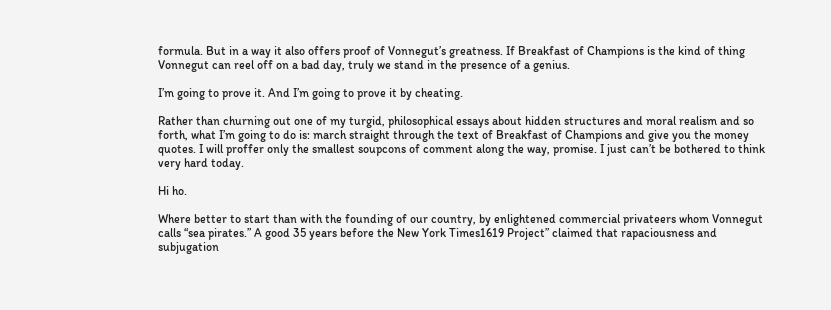formula. But in a way it also offers proof of Vonnegut’s greatness. If Breakfast of Champions is the kind of thing Vonnegut can reel off on a bad day, truly we stand in the presence of a genius.

I’m going to prove it. And I’m going to prove it by cheating.

Rather than churning out one of my turgid, philosophical essays about hidden structures and moral realism and so forth, what I’m going to do is: march straight through the text of Breakfast of Champions and give you the money quotes. I will proffer only the smallest soupcons of comment along the way, promise. I just can’t be bothered to think very hard today.

Hi ho.

Where better to start than with the founding of our country, by enlightened commercial privateers whom Vonnegut calls “sea pirates.” A good 35 years before the New York Times1619 Project” claimed that rapaciousness and subjugation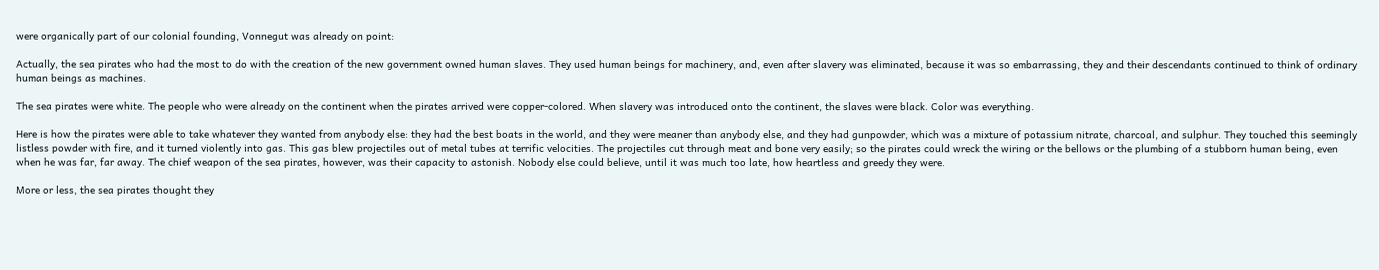were organically part of our colonial founding, Vonnegut was already on point:

Actually, the sea pirates who had the most to do with the creation of the new government owned human slaves. They used human beings for machinery, and, even after slavery was eliminated, because it was so embarrassing, they and their descendants continued to think of ordinary human beings as machines.

The sea pirates were white. The people who were already on the continent when the pirates arrived were copper-colored. When slavery was introduced onto the continent, the slaves were black. Color was everything.

Here is how the pirates were able to take whatever they wanted from anybody else: they had the best boats in the world, and they were meaner than anybody else, and they had gunpowder, which was a mixture of potassium nitrate, charcoal, and sulphur. They touched this seemingly listless powder with fire, and it turned violently into gas. This gas blew projectiles out of metal tubes at terrific velocities. The projectiles cut through meat and bone very easily; so the pirates could wreck the wiring or the bellows or the plumbing of a stubborn human being, even when he was far, far away. The chief weapon of the sea pirates, however, was their capacity to astonish. Nobody else could believe, until it was much too late, how heartless and greedy they were.

More or less, the sea pirates thought they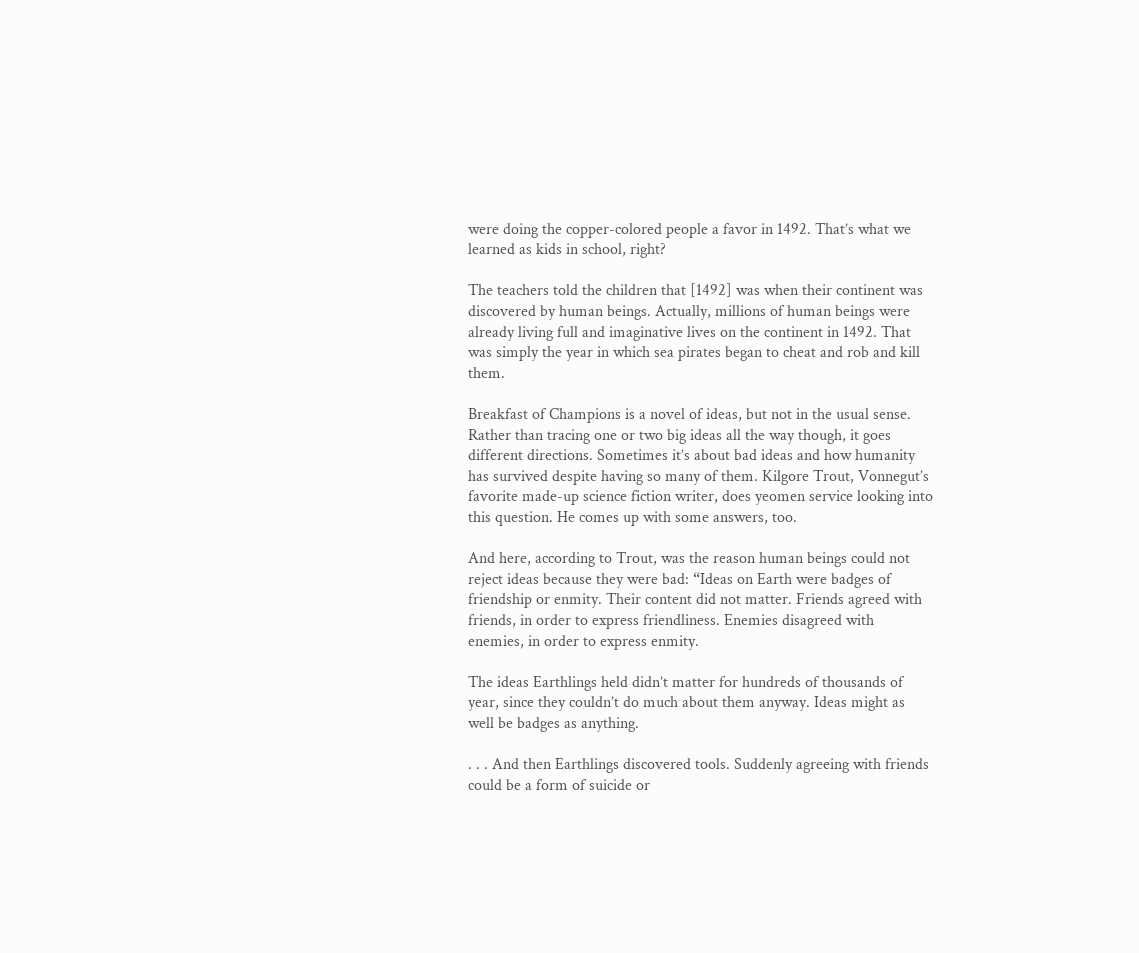were doing the copper-colored people a favor in 1492. That’s what we learned as kids in school, right?

The teachers told the children that [1492] was when their continent was discovered by human beings. Actually, millions of human beings were already living full and imaginative lives on the continent in 1492. That was simply the year in which sea pirates began to cheat and rob and kill them.

Breakfast of Champions is a novel of ideas, but not in the usual sense. Rather than tracing one or two big ideas all the way though, it goes different directions. Sometimes it’s about bad ideas and how humanity has survived despite having so many of them. Kilgore Trout, Vonnegut’s favorite made-up science fiction writer, does yeomen service looking into this question. He comes up with some answers, too.

And here, according to Trout, was the reason human beings could not reject ideas because they were bad: “Ideas on Earth were badges of friendship or enmity. Their content did not matter. Friends agreed with friends, in order to express friendliness. Enemies disagreed with enemies, in order to express enmity.

The ideas Earthlings held didn’t matter for hundreds of thousands of year, since they couldn’t do much about them anyway. Ideas might as well be badges as anything.

. . . And then Earthlings discovered tools. Suddenly agreeing with friends could be a form of suicide or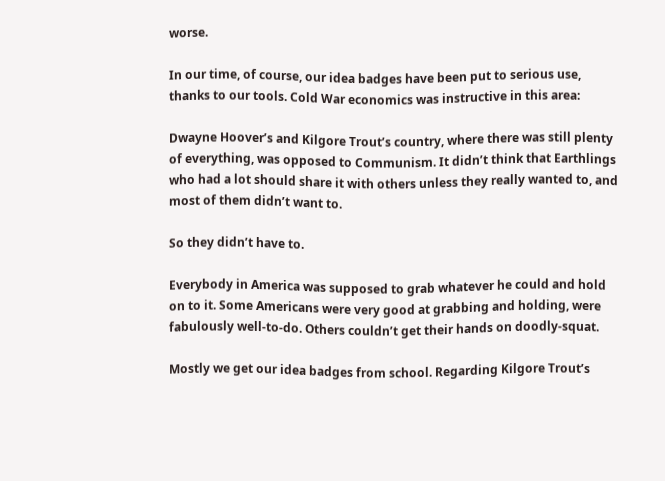worse.

In our time, of course, our idea badges have been put to serious use, thanks to our tools. Cold War economics was instructive in this area:

Dwayne Hoover’s and Kilgore Trout’s country, where there was still plenty of everything, was opposed to Communism. It didn’t think that Earthlings who had a lot should share it with others unless they really wanted to, and most of them didn’t want to.

So they didn’t have to.

Everybody in America was supposed to grab whatever he could and hold on to it. Some Americans were very good at grabbing and holding, were fabulously well-to-do. Others couldn’t get their hands on doodly-squat.

Mostly we get our idea badges from school. Regarding Kilgore Trout’s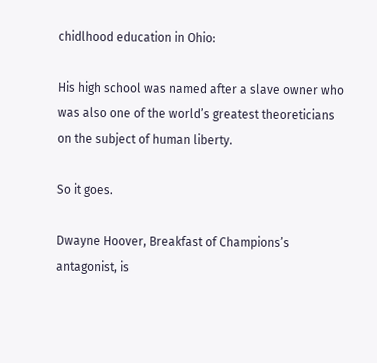chidlhood education in Ohio:

His high school was named after a slave owner who was also one of the world’s greatest theoreticians on the subject of human liberty.

So it goes.

Dwayne Hoover, Breakfast of Champions’s antagonist, is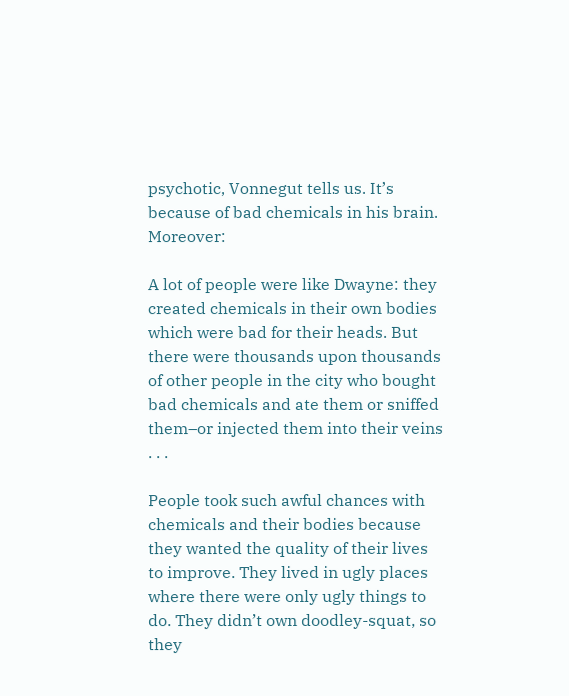psychotic, Vonnegut tells us. It’s because of bad chemicals in his brain. Moreover:

A lot of people were like Dwayne: they created chemicals in their own bodies which were bad for their heads. But there were thousands upon thousands of other people in the city who bought bad chemicals and ate them or sniffed them–or injected them into their veins . . .

People took such awful chances with chemicals and their bodies because they wanted the quality of their lives to improve. They lived in ugly places where there were only ugly things to do. They didn’t own doodley-squat, so they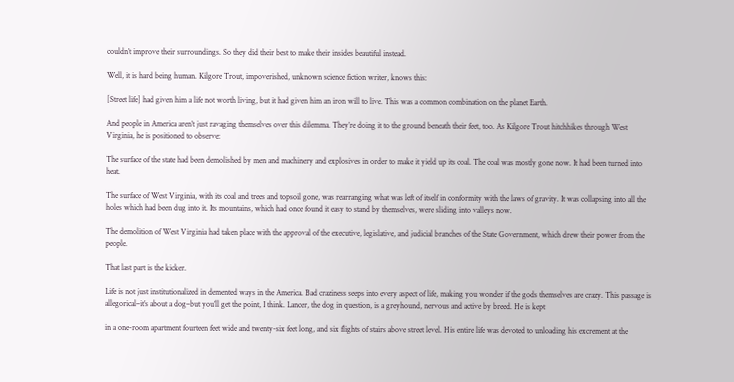couldn’t improve their surroundings. So they did their best to make their insides beautiful instead.

Well, it is hard being human. Kilgore Trout, impoverished, unknown science fiction writer, knows this:

[Street life] had given him a life not worth living, but it had given him an iron will to live. This was a common combination on the planet Earth.

And people in America aren’t just ravaging themselves over this dilemma. They’re doing it to the ground beneath their feet, too. As Kilgore Trout hitchhikes through West Virginia, he is positioned to observe:

The surface of the state had been demolished by men and machinery and explosives in order to make it yield up its coal. The coal was mostly gone now. It had been turned into heat.

The surface of West Virginia, with its coal and trees and topsoil gone, was rearranging what was left of itself in conformity with the laws of gravity. It was collapsing into all the holes which had been dug into it. Its mountains, which had once found it easy to stand by themselves, were sliding into valleys now.

The demolition of West Virginia had taken place with the approval of the executive, legislative, and judicial branches of the State Government, which drew their power from the people.

That last part is the kicker.

Life is not just institutionalized in demented ways in the America. Bad craziness seeps into every aspect of life, making you wonder if the gods themselves are crazy. This passage is allegorical–it’s about a dog–but you’ll get the point, I think. Lancer, the dog in question, is a greyhound, nervous and active by breed. He is kept

in a one-room apartment fourteen feet wide and twenty-six feet long, and six flights of stairs above street level. His entire life was devoted to unloading his excrement at the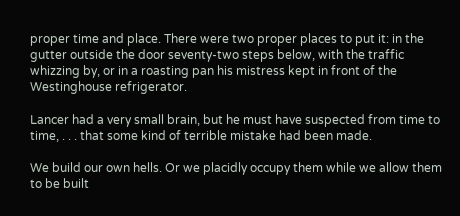proper time and place. There were two proper places to put it: in the gutter outside the door seventy-two steps below, with the traffic whizzing by, or in a roasting pan his mistress kept in front of the Westinghouse refrigerator.

Lancer had a very small brain, but he must have suspected from time to time, . . . that some kind of terrible mistake had been made.

We build our own hells. Or we placidly occupy them while we allow them to be built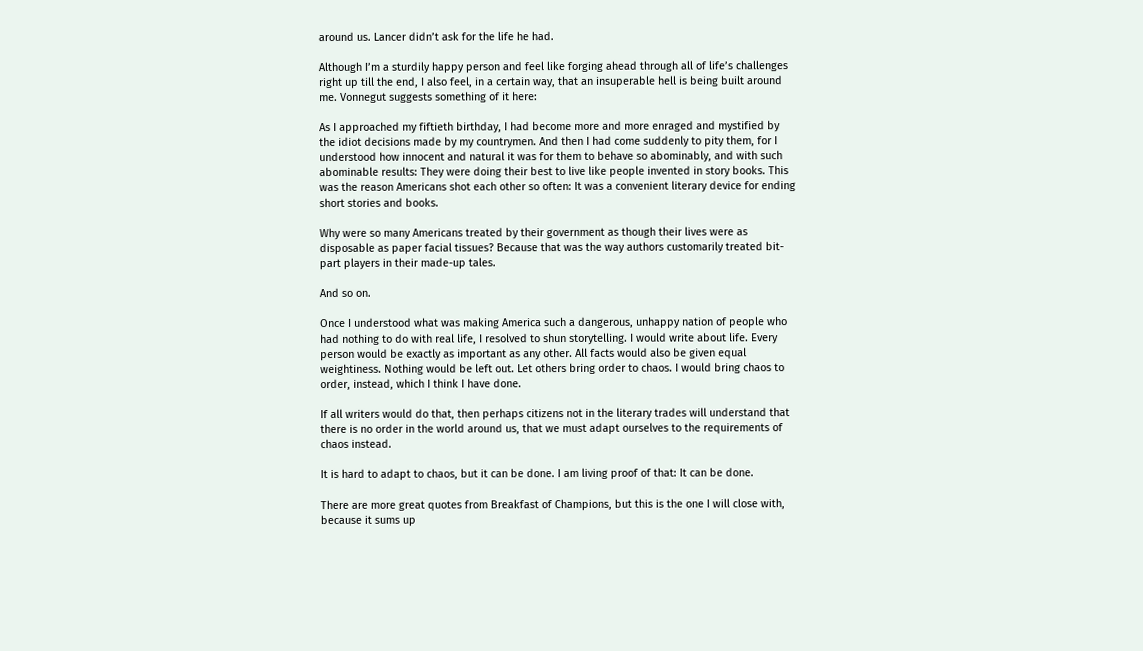around us. Lancer didn’t ask for the life he had.

Although I’m a sturdily happy person and feel like forging ahead through all of life’s challenges right up till the end, I also feel, in a certain way, that an insuperable hell is being built around me. Vonnegut suggests something of it here:

As I approached my fiftieth birthday, I had become more and more enraged and mystified by the idiot decisions made by my countrymen. And then I had come suddenly to pity them, for I understood how innocent and natural it was for them to behave so abominably, and with such abominable results: They were doing their best to live like people invented in story books. This was the reason Americans shot each other so often: It was a convenient literary device for ending short stories and books.

Why were so many Americans treated by their government as though their lives were as disposable as paper facial tissues? Because that was the way authors customarily treated bit-part players in their made-up tales.

And so on.

Once I understood what was making America such a dangerous, unhappy nation of people who had nothing to do with real life, I resolved to shun storytelling. I would write about life. Every person would be exactly as important as any other. All facts would also be given equal weightiness. Nothing would be left out. Let others bring order to chaos. I would bring chaos to order, instead, which I think I have done.

If all writers would do that, then perhaps citizens not in the literary trades will understand that there is no order in the world around us, that we must adapt ourselves to the requirements of chaos instead.

It is hard to adapt to chaos, but it can be done. I am living proof of that: It can be done.

There are more great quotes from Breakfast of Champions, but this is the one I will close with, because it sums up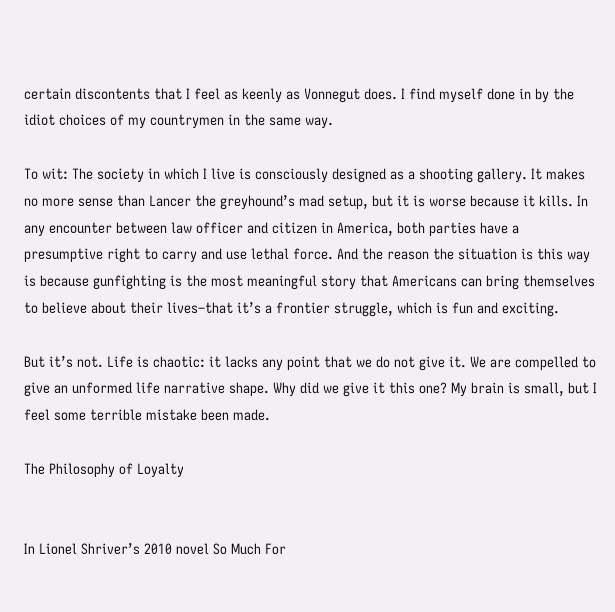certain discontents that I feel as keenly as Vonnegut does. I find myself done in by the idiot choices of my countrymen in the same way.

To wit: The society in which I live is consciously designed as a shooting gallery. It makes no more sense than Lancer the greyhound’s mad setup, but it is worse because it kills. In any encounter between law officer and citizen in America, both parties have a presumptive right to carry and use lethal force. And the reason the situation is this way is because gunfighting is the most meaningful story that Americans can bring themselves to believe about their lives–that it’s a frontier struggle, which is fun and exciting.

But it’s not. Life is chaotic: it lacks any point that we do not give it. We are compelled to give an unformed life narrative shape. Why did we give it this one? My brain is small, but I feel some terrible mistake been made.

The Philosophy of Loyalty


In Lionel Shriver’s 2010 novel So Much For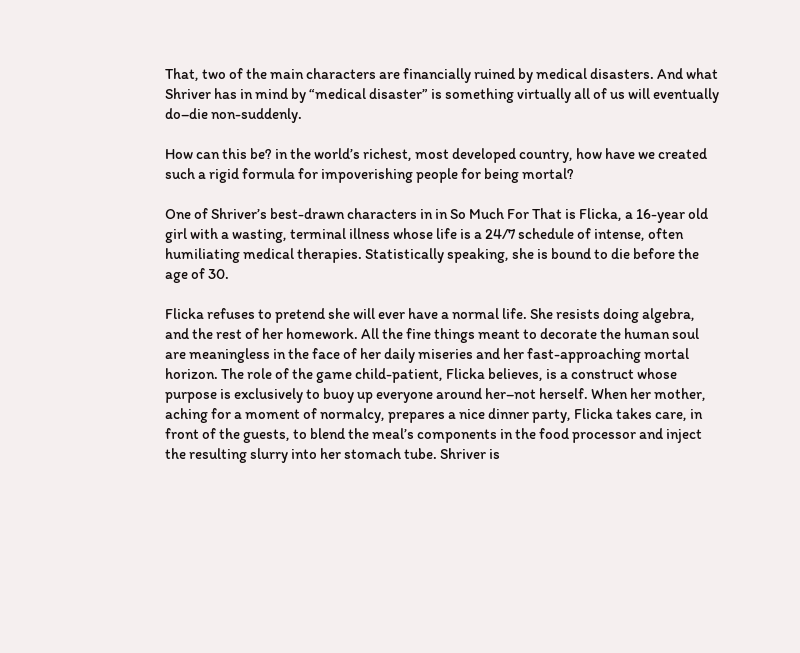That, two of the main characters are financially ruined by medical disasters. And what Shriver has in mind by “medical disaster” is something virtually all of us will eventually do–die non-suddenly.

How can this be? in the world’s richest, most developed country, how have we created such a rigid formula for impoverishing people for being mortal?

One of Shriver’s best-drawn characters in in So Much For That is Flicka, a 16-year old girl with a wasting, terminal illness whose life is a 24/7 schedule of intense, often humiliating medical therapies. Statistically speaking, she is bound to die before the age of 30.

Flicka refuses to pretend she will ever have a normal life. She resists doing algebra, and the rest of her homework. All the fine things meant to decorate the human soul are meaningless in the face of her daily miseries and her fast-approaching mortal horizon. The role of the game child-patient, Flicka believes, is a construct whose purpose is exclusively to buoy up everyone around her–not herself. When her mother, aching for a moment of normalcy, prepares a nice dinner party, Flicka takes care, in front of the guests, to blend the meal’s components in the food processor and inject the resulting slurry into her stomach tube. Shriver is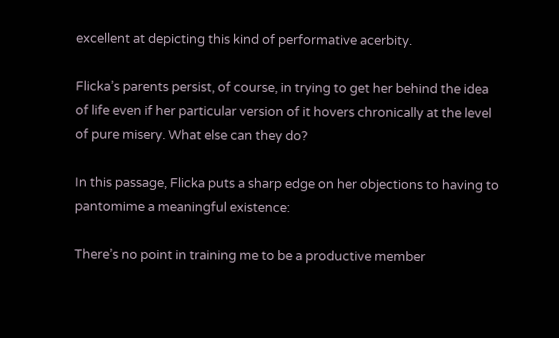excellent at depicting this kind of performative acerbity.

Flicka’s parents persist, of course, in trying to get her behind the idea of life even if her particular version of it hovers chronically at the level of pure misery. What else can they do?

In this passage, Flicka puts a sharp edge on her objections to having to pantomime a meaningful existence:

There’s no point in training me to be a productive member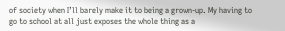of society when I’ll barely make it to being a grown-up. My having to go to school at all just exposes the whole thing as a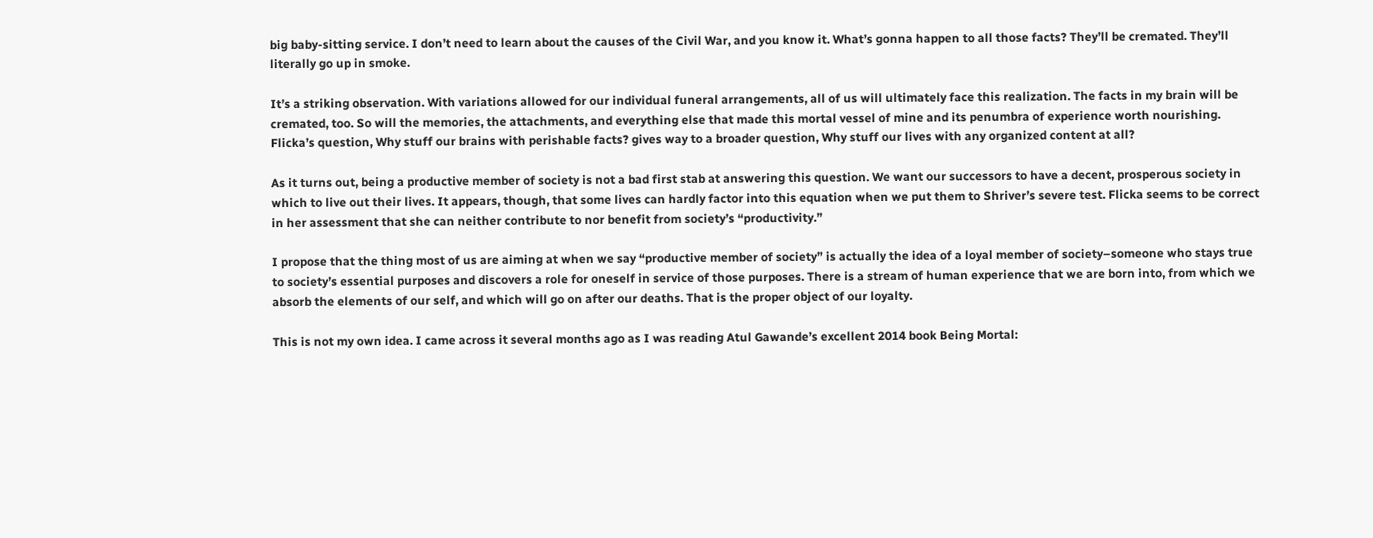big baby-sitting service. I don’t need to learn about the causes of the Civil War, and you know it. What’s gonna happen to all those facts? They’ll be cremated. They’ll literally go up in smoke.

It’s a striking observation. With variations allowed for our individual funeral arrangements, all of us will ultimately face this realization. The facts in my brain will be cremated, too. So will the memories, the attachments, and everything else that made this mortal vessel of mine and its penumbra of experience worth nourishing. Flicka’s question, Why stuff our brains with perishable facts? gives way to a broader question, Why stuff our lives with any organized content at all?

As it turns out, being a productive member of society is not a bad first stab at answering this question. We want our successors to have a decent, prosperous society in which to live out their lives. It appears, though, that some lives can hardly factor into this equation when we put them to Shriver’s severe test. Flicka seems to be correct in her assessment that she can neither contribute to nor benefit from society’s “productivity.”

I propose that the thing most of us are aiming at when we say “productive member of society” is actually the idea of a loyal member of society–someone who stays true to society’s essential purposes and discovers a role for oneself in service of those purposes. There is a stream of human experience that we are born into, from which we absorb the elements of our self, and which will go on after our deaths. That is the proper object of our loyalty.

This is not my own idea. I came across it several months ago as I was reading Atul Gawande’s excellent 2014 book Being Mortal: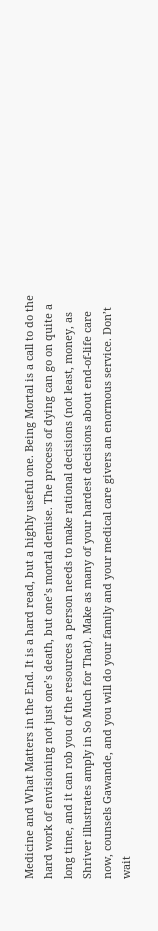Medicine and What Matters in the End. It is a hard read, but a highly useful one. Being Mortal is a call to do the hard work of envisioning not just one’s death, but one’s mortal demise. The process of dying can go on quite a long time, and it can rob you of the resources a person needs to make rational decisions (not least, money, as Shriver illustrates amply in So Much for That). Make as many of your hardest decisions about end-of-life care now, counsels Gawande, and you will do your family and your medical care givers an enormous service. Don’t wait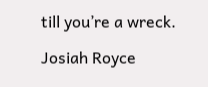till you’re a wreck.

Josiah Royce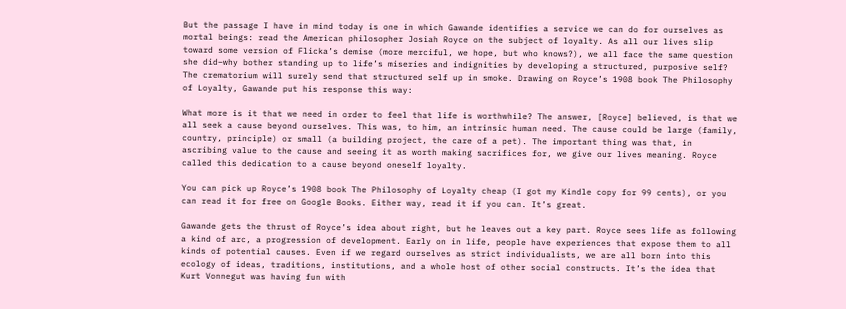But the passage I have in mind today is one in which Gawande identifies a service we can do for ourselves as mortal beings: read the American philosopher Josiah Royce on the subject of loyalty. As all our lives slip toward some version of Flicka’s demise (more merciful, we hope, but who knows?), we all face the same question she did–why bother standing up to life’s miseries and indignities by developing a structured, purposive self? The crematorium will surely send that structured self up in smoke. Drawing on Royce’s 1908 book The Philosophy of Loyalty, Gawande put his response this way:

What more is it that we need in order to feel that life is worthwhile? The answer, [Royce] believed, is that we all seek a cause beyond ourselves. This was, to him, an intrinsic human need. The cause could be large (family, country, principle) or small (a building project, the care of a pet). The important thing was that, in ascribing value to the cause and seeing it as worth making sacrifices for, we give our lives meaning. Royce called this dedication to a cause beyond oneself loyalty.

You can pick up Royce’s 1908 book The Philosophy of Loyalty cheap (I got my Kindle copy for 99 cents), or you can read it for free on Google Books. Either way, read it if you can. It’s great.

Gawande gets the thrust of Royce’s idea about right, but he leaves out a key part. Royce sees life as following a kind of arc, a progression of development. Early on in life, people have experiences that expose them to all kinds of potential causes. Even if we regard ourselves as strict individualists, we are all born into this ecology of ideas, traditions, institutions, and a whole host of other social constructs. It’s the idea that Kurt Vonnegut was having fun with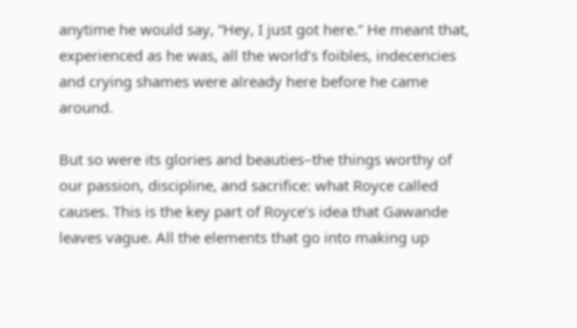anytime he would say, “Hey, I just got here.” He meant that, experienced as he was, all the world’s foibles, indecencies and crying shames were already here before he came around.

But so were its glories and beauties–the things worthy of our passion, discipline, and sacrifice: what Royce called causes. This is the key part of Royce’s idea that Gawande leaves vague. All the elements that go into making up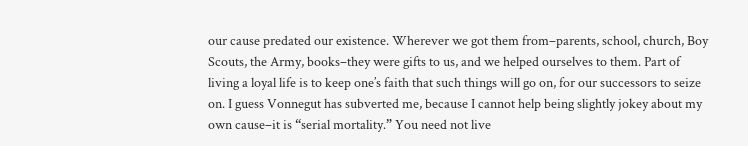our cause predated our existence. Wherever we got them from–parents, school, church, Boy Scouts, the Army, books–they were gifts to us, and we helped ourselves to them. Part of living a loyal life is to keep one’s faith that such things will go on, for our successors to seize on. I guess Vonnegut has subverted me, because I cannot help being slightly jokey about my own cause–it is “serial mortality.” You need not live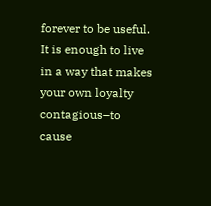forever to be useful. It is enough to live in a way that makes your own loyalty contagious–to cause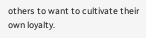others to want to cultivate their own loyalty.